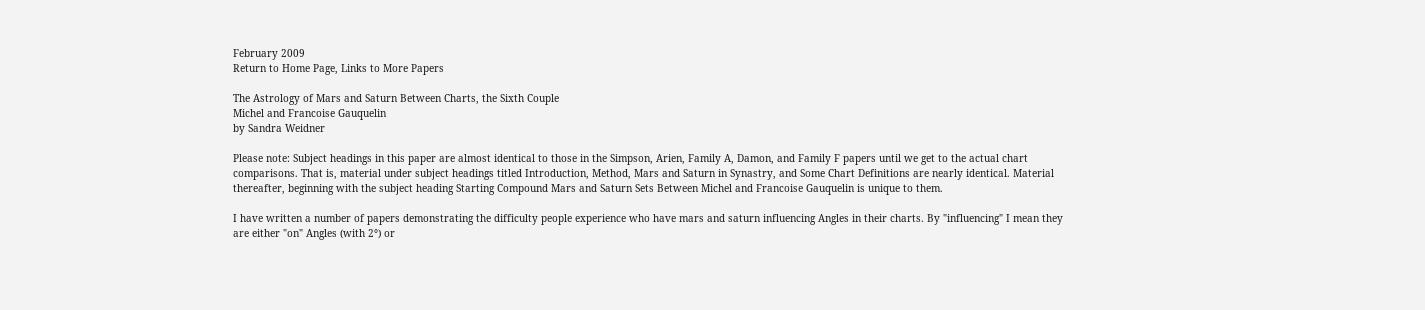February 2009
Return to Home Page, Links to More Papers

The Astrology of Mars and Saturn Between Charts, the Sixth Couple
Michel and Francoise Gauquelin
by Sandra Weidner

Please note: Subject headings in this paper are almost identical to those in the Simpson, Arien, Family A, Damon, and Family F papers until we get to the actual chart comparisons. That is, material under subject headings titled Introduction, Method, Mars and Saturn in Synastry, and Some Chart Definitions are nearly identical. Material thereafter, beginning with the subject heading Starting Compound Mars and Saturn Sets Between Michel and Francoise Gauquelin is unique to them.

I have written a number of papers demonstrating the difficulty people experience who have mars and saturn influencing Angles in their charts. By "influencing" I mean they are either "on" Angles (with 2°) or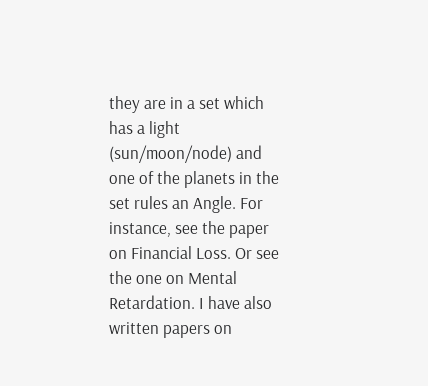they are in a set which has a light (sun/moon/node) and one of the planets in the set rules an Angle. For instance, see the paper on Financial Loss. Or see the one on Mental Retardation. I have also written papers on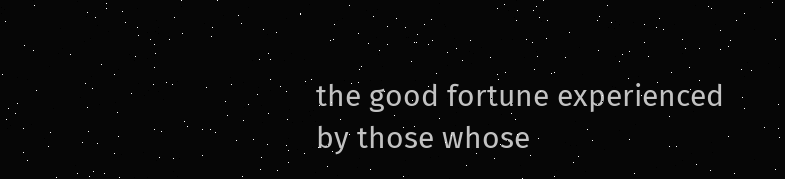the good fortune experienced by those whose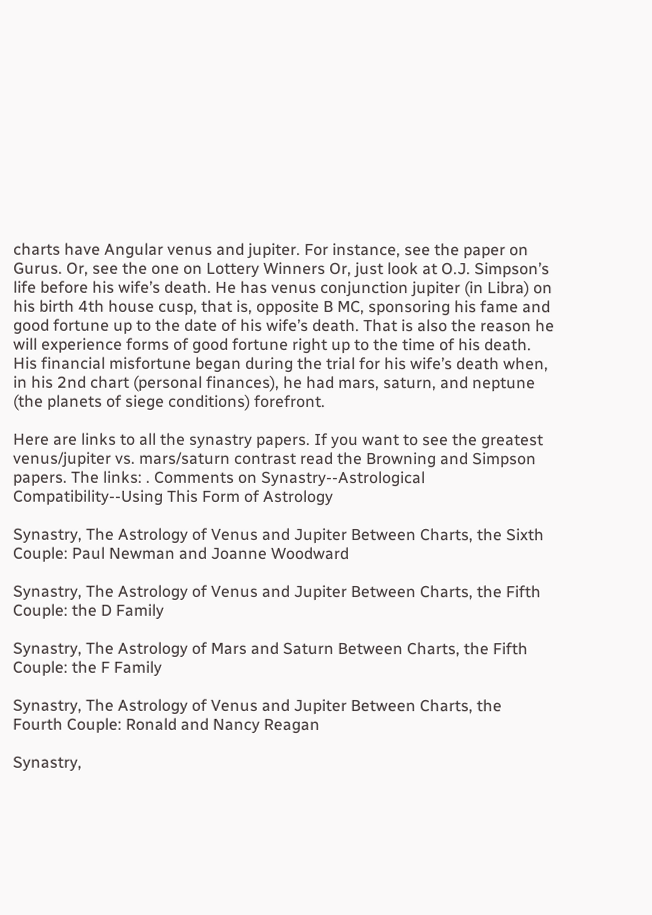charts have Angular venus and jupiter. For instance, see the paper on Gurus. Or, see the one on Lottery Winners Or, just look at O.J. Simpson’s life before his wife’s death. He has venus conjunction jupiter (in Libra) on his birth 4th house cusp, that is, opposite B MC, sponsoring his fame and good fortune up to the date of his wife’s death. That is also the reason he will experience forms of good fortune right up to the time of his death. His financial misfortune began during the trial for his wife’s death when, in his 2nd chart (personal finances), he had mars, saturn, and neptune (the planets of siege conditions) forefront.

Here are links to all the synastry papers. If you want to see the greatest venus/jupiter vs. mars/saturn contrast read the Browning and Simpson papers. The links: . Comments on Synastry--Astrological Compatibility--Using This Form of Astrology

Synastry, The Astrology of Venus and Jupiter Between Charts, the Sixth Couple: Paul Newman and Joanne Woodward

Synastry, The Astrology of Venus and Jupiter Between Charts, the Fifth Couple: the D Family

Synastry, The Astrology of Mars and Saturn Between Charts, the Fifth Couple: the F Family

Synastry, The Astrology of Venus and Jupiter Between Charts, the Fourth Couple: Ronald and Nancy Reagan

Synastry,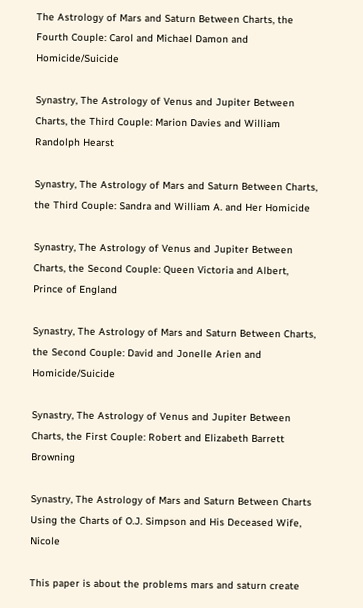The Astrology of Mars and Saturn Between Charts, the Fourth Couple: Carol and Michael Damon and Homicide/Suicide

Synastry, The Astrology of Venus and Jupiter Between Charts, the Third Couple: Marion Davies and William Randolph Hearst

Synastry, The Astrology of Mars and Saturn Between Charts, the Third Couple: Sandra and William A. and Her Homicide

Synastry, The Astrology of Venus and Jupiter Between Charts, the Second Couple: Queen Victoria and Albert, Prince of England

Synastry, The Astrology of Mars and Saturn Between Charts, the Second Couple: David and Jonelle Arien and Homicide/Suicide

Synastry, The Astrology of Venus and Jupiter Between Charts, the First Couple: Robert and Elizabeth Barrett Browning

Synastry, The Astrology of Mars and Saturn Between Charts Using the Charts of O.J. Simpson and His Deceased Wife, Nicole

This paper is about the problems mars and saturn create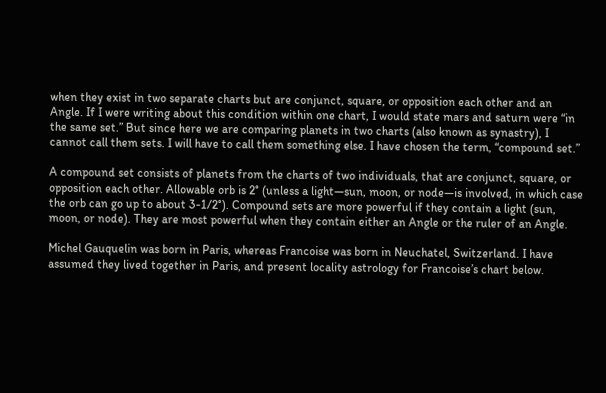when they exist in two separate charts but are conjunct, square, or opposition each other and an Angle. If I were writing about this condition within one chart, I would state mars and saturn were “in the same set.” But since here we are comparing planets in two charts (also known as synastry), I cannot call them sets. I will have to call them something else. I have chosen the term, “compound set.”

A compound set consists of planets from the charts of two individuals, that are conjunct, square, or opposition each other. Allowable orb is 2° (unless a light—sun, moon, or node—is involved, in which case the orb can go up to about 3-1/2°). Compound sets are more powerful if they contain a light (sun, moon, or node). They are most powerful when they contain either an Angle or the ruler of an Angle.

Michel Gauquelin was born in Paris, whereas Francoise was born in Neuchatel, Switzerland. I have assumed they lived together in Paris, and present locality astrology for Francoise’s chart below.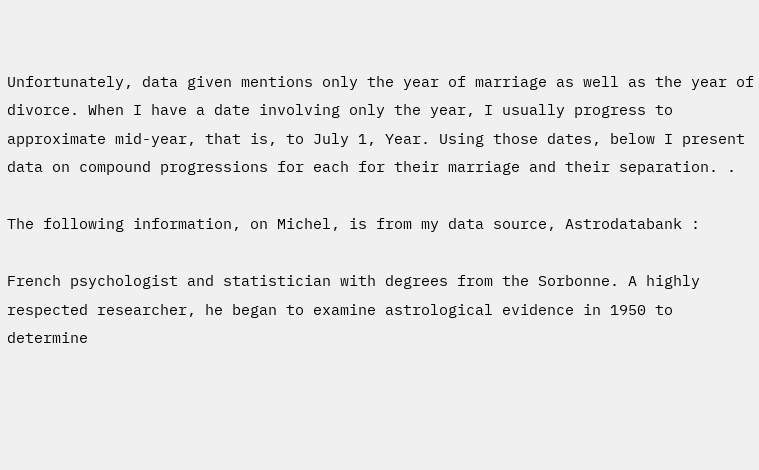Unfortunately, data given mentions only the year of marriage as well as the year of divorce. When I have a date involving only the year, I usually progress to approximate mid-year, that is, to July 1, Year. Using those dates, below I present data on compound progressions for each for their marriage and their separation. .

The following information, on Michel, is from my data source, Astrodatabank :

French psychologist and statistician with degrees from the Sorbonne. A highly respected researcher, he began to examine astrological evidence in 1950 to determine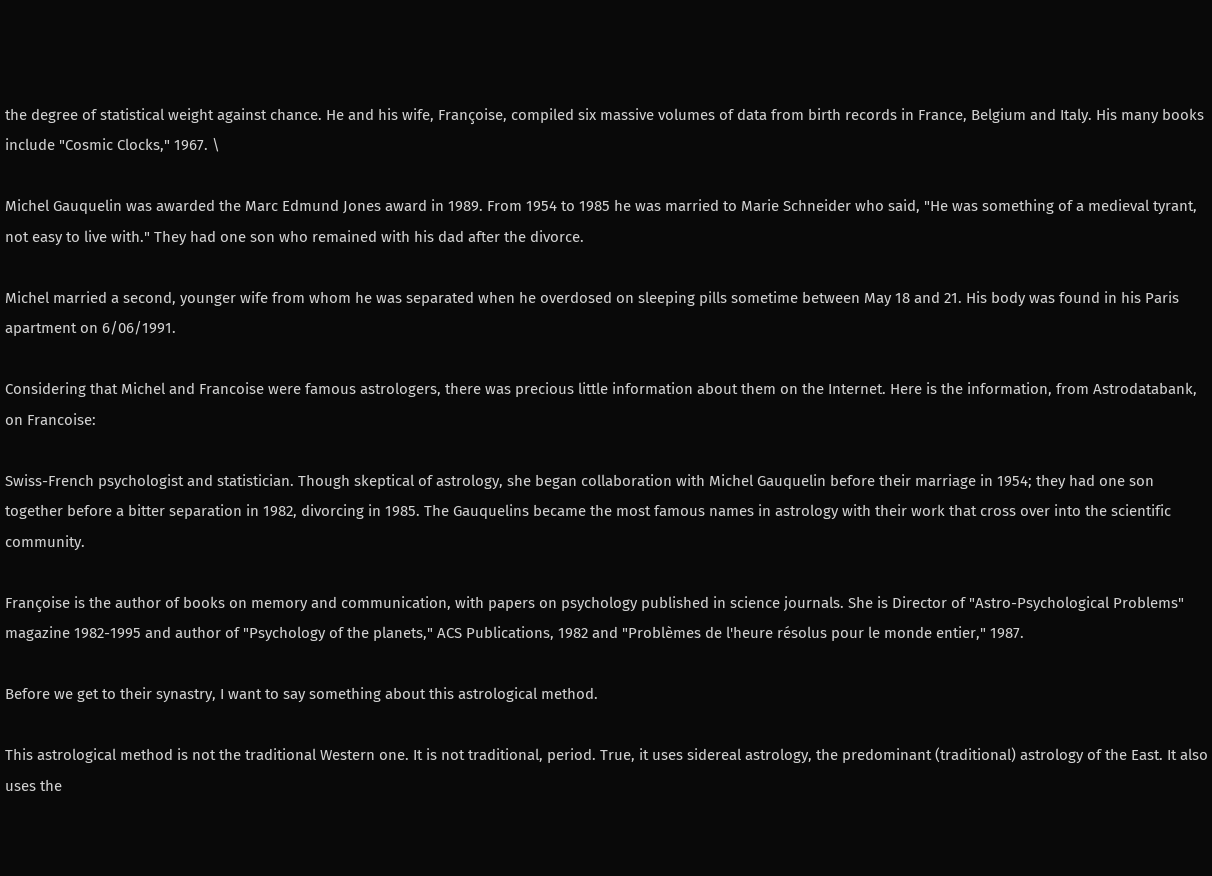the degree of statistical weight against chance. He and his wife, Françoise, compiled six massive volumes of data from birth records in France, Belgium and Italy. His many books include "Cosmic Clocks," 1967. \

Michel Gauquelin was awarded the Marc Edmund Jones award in 1989. From 1954 to 1985 he was married to Marie Schneider who said, "He was something of a medieval tyrant, not easy to live with." They had one son who remained with his dad after the divorce.

Michel married a second, younger wife from whom he was separated when he overdosed on sleeping pills sometime between May 18 and 21. His body was found in his Paris apartment on 6/06/1991.

Considering that Michel and Francoise were famous astrologers, there was precious little information about them on the Internet. Here is the information, from Astrodatabank, on Francoise:

Swiss-French psychologist and statistician. Though skeptical of astrology, she began collaboration with Michel Gauquelin before their marriage in 1954; they had one son together before a bitter separation in 1982, divorcing in 1985. The Gauquelins became the most famous names in astrology with their work that cross over into the scientific community.

Françoise is the author of books on memory and communication, with papers on psychology published in science journals. She is Director of "Astro-Psychological Problems" magazine 1982-1995 and author of "Psychology of the planets," ACS Publications, 1982 and "Problèmes de l'heure résolus pour le monde entier," 1987.

Before we get to their synastry, I want to say something about this astrological method.

This astrological method is not the traditional Western one. It is not traditional, period. True, it uses sidereal astrology, the predominant (traditional) astrology of the East. It also uses the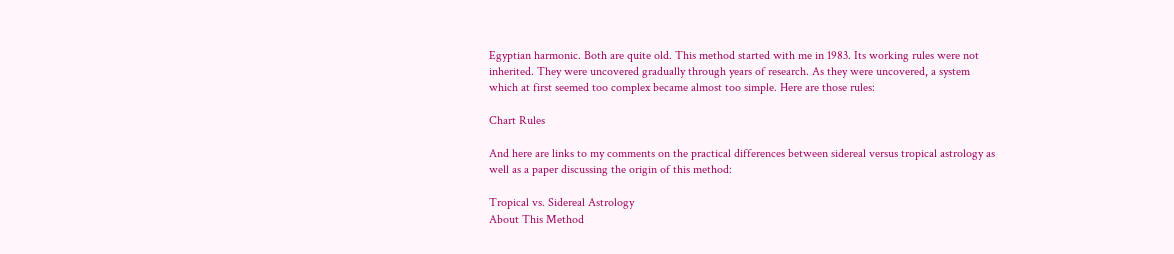Egyptian harmonic. Both are quite old. This method started with me in 1983. Its working rules were not inherited. They were uncovered gradually through years of research. As they were uncovered, a system which at first seemed too complex became almost too simple. Here are those rules:

Chart Rules

And here are links to my comments on the practical differences between sidereal versus tropical astrology as well as a paper discussing the origin of this method:

Tropical vs. Sidereal Astrology
About This Method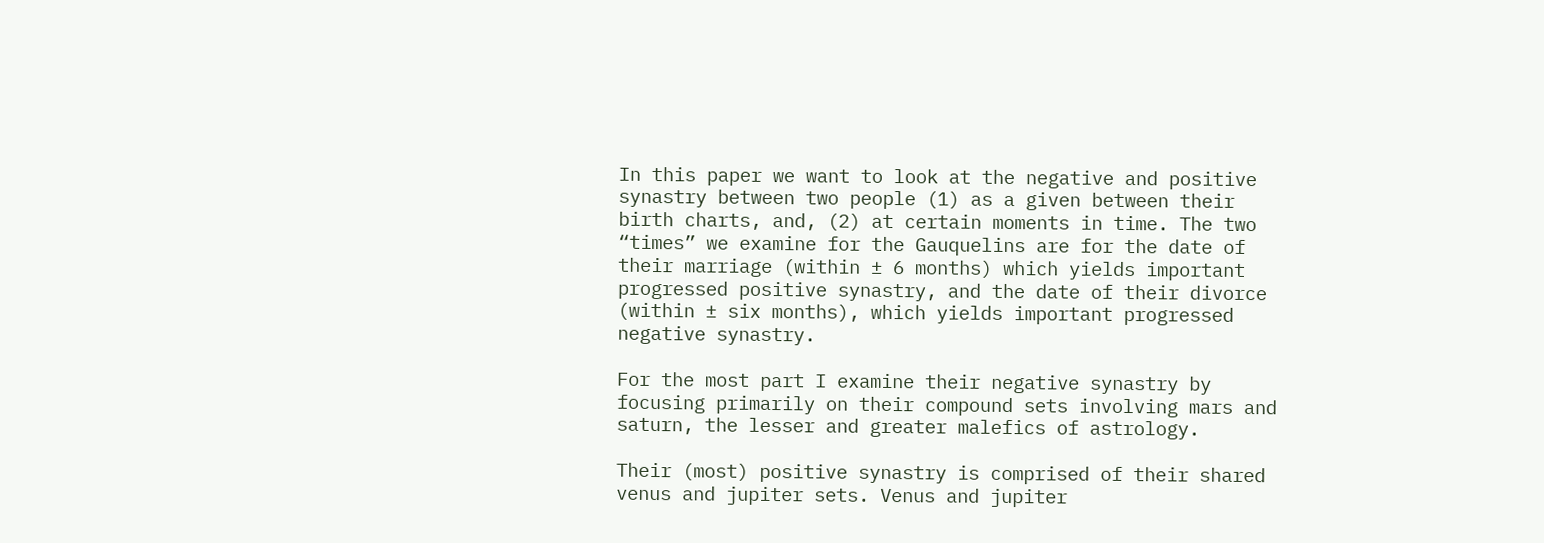In this paper we want to look at the negative and positive synastry between two people (1) as a given between their birth charts, and, (2) at certain moments in time. The two “times” we examine for the Gauquelins are for the date of their marriage (within ± 6 months) which yields important progressed positive synastry, and the date of their divorce (within ± six months), which yields important progressed negative synastry.

For the most part I examine their negative synastry by focusing primarily on their compound sets involving mars and saturn, the lesser and greater malefics of astrology.

Their (most) positive synastry is comprised of their shared venus and jupiter sets. Venus and jupiter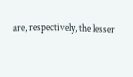are, respectively, the lesser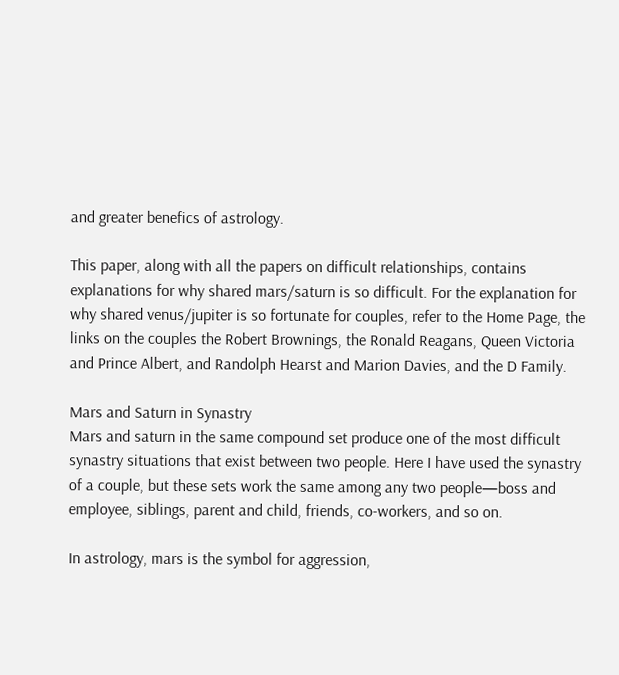and greater benefics of astrology.

This paper, along with all the papers on difficult relationships, contains explanations for why shared mars/saturn is so difficult. For the explanation for why shared venus/jupiter is so fortunate for couples, refer to the Home Page, the links on the couples the Robert Brownings, the Ronald Reagans, Queen Victoria and Prince Albert, and Randolph Hearst and Marion Davies, and the D Family.

Mars and Saturn in Synastry
Mars and saturn in the same compound set produce one of the most difficult synastry situations that exist between two people. Here I have used the synastry of a couple, but these sets work the same among any two people—boss and employee, siblings, parent and child, friends, co-workers, and so on.

In astrology, mars is the symbol for aggression,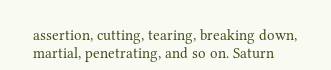assertion, cutting, tearing, breaking down, martial, penetrating, and so on. Saturn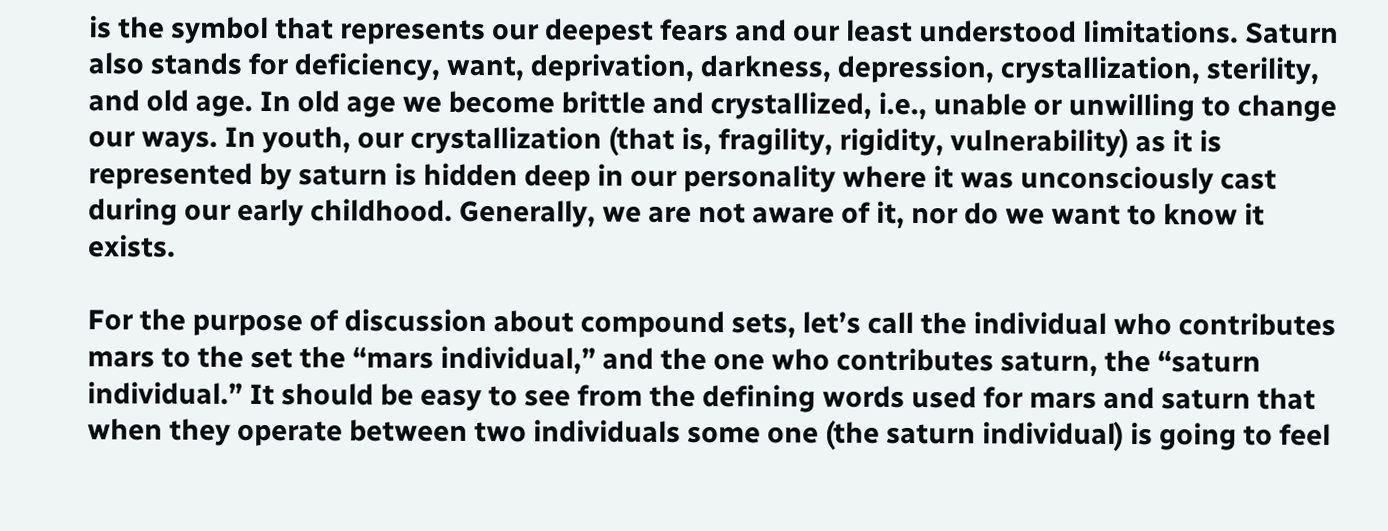is the symbol that represents our deepest fears and our least understood limitations. Saturn also stands for deficiency, want, deprivation, darkness, depression, crystallization, sterility, and old age. In old age we become brittle and crystallized, i.e., unable or unwilling to change our ways. In youth, our crystallization (that is, fragility, rigidity, vulnerability) as it is represented by saturn is hidden deep in our personality where it was unconsciously cast during our early childhood. Generally, we are not aware of it, nor do we want to know it exists.

For the purpose of discussion about compound sets, let’s call the individual who contributes mars to the set the “mars individual,” and the one who contributes saturn, the “saturn individual.” It should be easy to see from the defining words used for mars and saturn that when they operate between two individuals some one (the saturn individual) is going to feel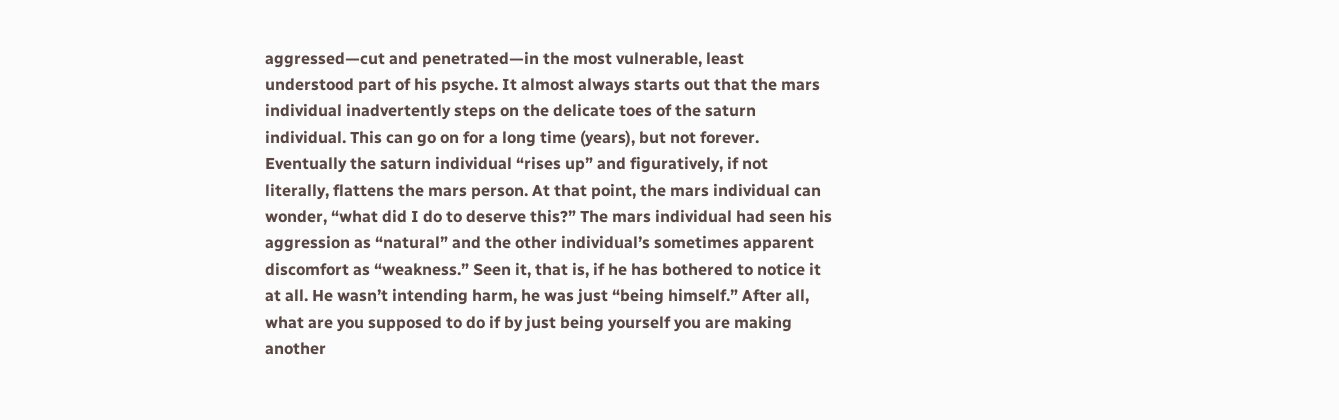aggressed—cut and penetrated—in the most vulnerable, least understood part of his psyche. It almost always starts out that the mars individual inadvertently steps on the delicate toes of the saturn individual. This can go on for a long time (years), but not forever. Eventually the saturn individual “rises up” and figuratively, if not literally, flattens the mars person. At that point, the mars individual can wonder, “what did I do to deserve this?” The mars individual had seen his aggression as “natural” and the other individual’s sometimes apparent discomfort as “weakness.” Seen it, that is, if he has bothered to notice it at all. He wasn’t intending harm, he was just “being himself.” After all, what are you supposed to do if by just being yourself you are making another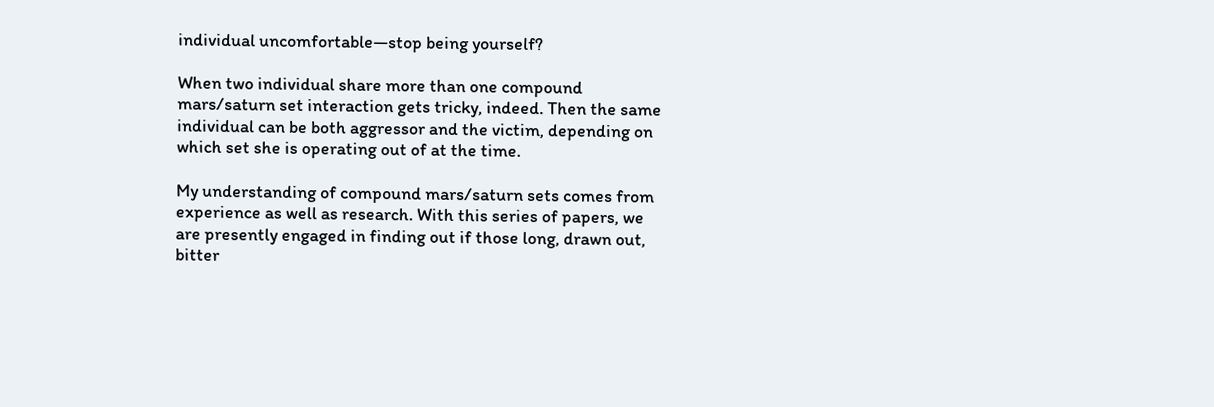individual uncomfortable—stop being yourself?

When two individual share more than one compound mars/saturn set interaction gets tricky, indeed. Then the same individual can be both aggressor and the victim, depending on which set she is operating out of at the time.

My understanding of compound mars/saturn sets comes from experience as well as research. With this series of papers, we are presently engaged in finding out if those long, drawn out, bitter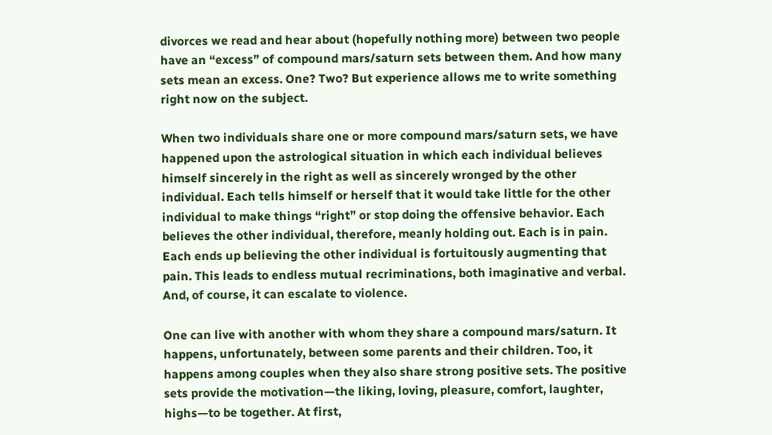divorces we read and hear about (hopefully nothing more) between two people have an “excess” of compound mars/saturn sets between them. And how many sets mean an excess. One? Two? But experience allows me to write something right now on the subject.

When two individuals share one or more compound mars/saturn sets, we have happened upon the astrological situation in which each individual believes himself sincerely in the right as well as sincerely wronged by the other individual. Each tells himself or herself that it would take little for the other individual to make things “right” or stop doing the offensive behavior. Each believes the other individual, therefore, meanly holding out. Each is in pain. Each ends up believing the other individual is fortuitously augmenting that pain. This leads to endless mutual recriminations, both imaginative and verbal. And, of course, it can escalate to violence.

One can live with another with whom they share a compound mars/saturn. It happens, unfortunately, between some parents and their children. Too, it happens among couples when they also share strong positive sets. The positive sets provide the motivation—the liking, loving, pleasure, comfort, laughter, highs—to be together. At first,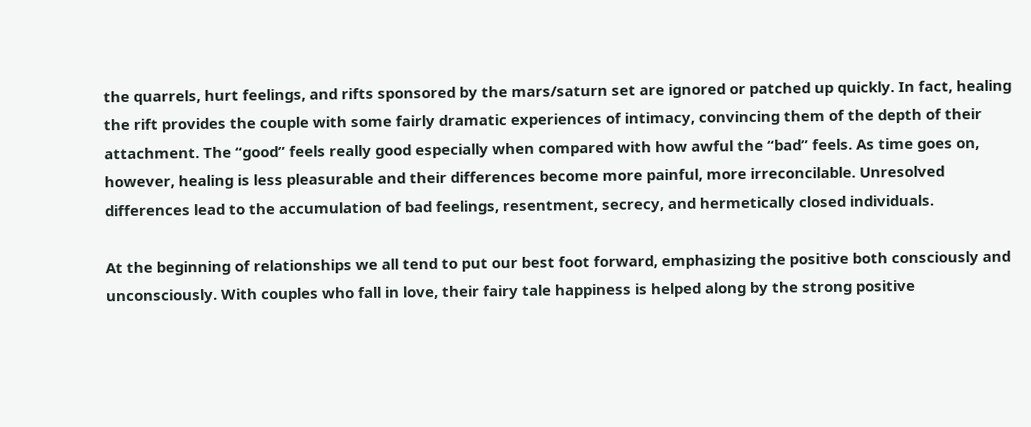the quarrels, hurt feelings, and rifts sponsored by the mars/saturn set are ignored or patched up quickly. In fact, healing the rift provides the couple with some fairly dramatic experiences of intimacy, convincing them of the depth of their attachment. The “good” feels really good especially when compared with how awful the “bad” feels. As time goes on, however, healing is less pleasurable and their differences become more painful, more irreconcilable. Unresolved differences lead to the accumulation of bad feelings, resentment, secrecy, and hermetically closed individuals.

At the beginning of relationships we all tend to put our best foot forward, emphasizing the positive both consciously and unconsciously. With couples who fall in love, their fairy tale happiness is helped along by the strong positive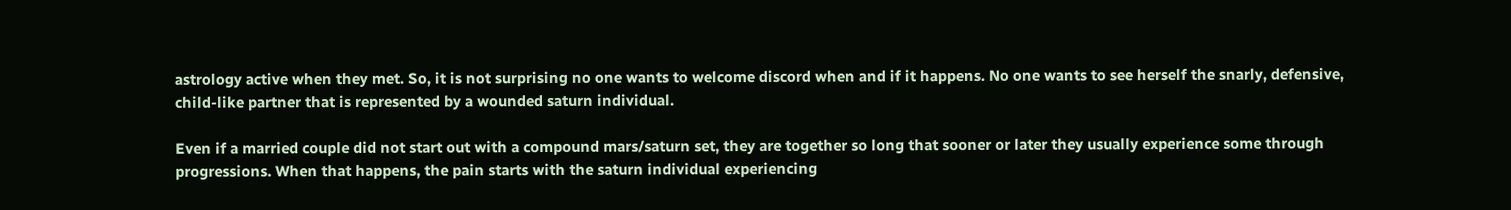astrology active when they met. So, it is not surprising no one wants to welcome discord when and if it happens. No one wants to see herself the snarly, defensive, child-like partner that is represented by a wounded saturn individual.

Even if a married couple did not start out with a compound mars/saturn set, they are together so long that sooner or later they usually experience some through progressions. When that happens, the pain starts with the saturn individual experiencing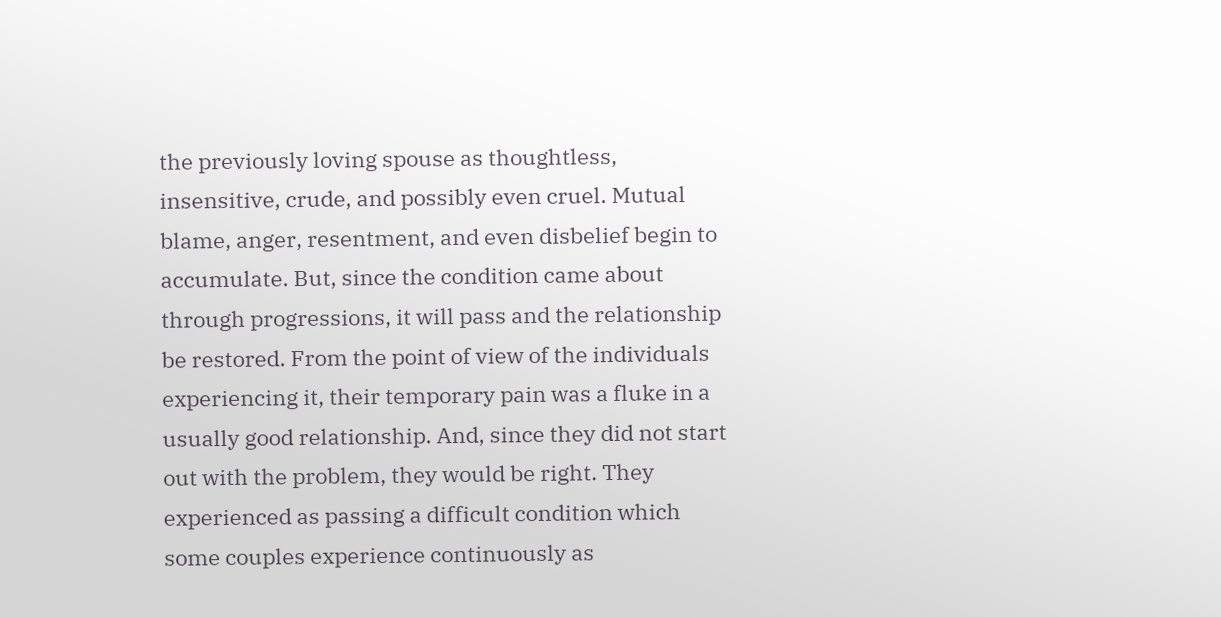the previously loving spouse as thoughtless, insensitive, crude, and possibly even cruel. Mutual blame, anger, resentment, and even disbelief begin to accumulate. But, since the condition came about through progressions, it will pass and the relationship be restored. From the point of view of the individuals experiencing it, their temporary pain was a fluke in a usually good relationship. And, since they did not start out with the problem, they would be right. They experienced as passing a difficult condition which some couples experience continuously as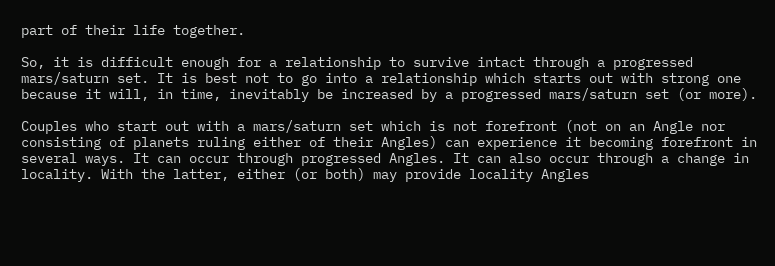part of their life together.

So, it is difficult enough for a relationship to survive intact through a progressed mars/saturn set. It is best not to go into a relationship which starts out with strong one because it will, in time, inevitably be increased by a progressed mars/saturn set (or more).

Couples who start out with a mars/saturn set which is not forefront (not on an Angle nor consisting of planets ruling either of their Angles) can experience it becoming forefront in several ways. It can occur through progressed Angles. It can also occur through a change in locality. With the latter, either (or both) may provide locality Angles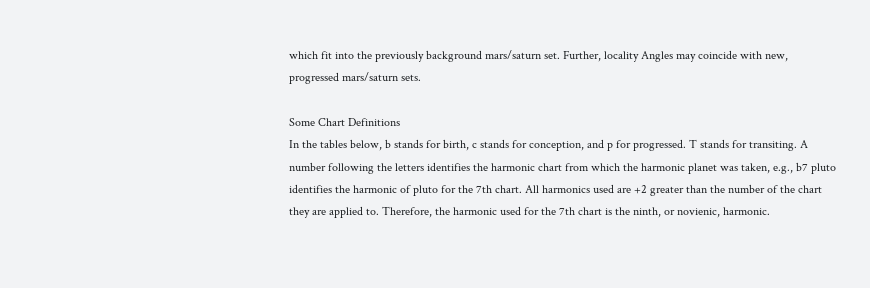which fit into the previously background mars/saturn set. Further, locality Angles may coincide with new, progressed mars/saturn sets.

Some Chart Definitions
In the tables below, b stands for birth, c stands for conception, and p for progressed. T stands for transiting. A number following the letters identifies the harmonic chart from which the harmonic planet was taken, e.g., b7 pluto identifies the harmonic of pluto for the 7th chart. All harmonics used are +2 greater than the number of the chart they are applied to. Therefore, the harmonic used for the 7th chart is the ninth, or novienic, harmonic.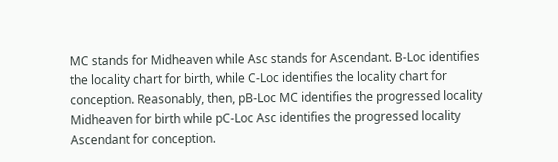MC stands for Midheaven while Asc stands for Ascendant. B-Loc identifies the locality chart for birth, while C-Loc identifies the locality chart for conception. Reasonably, then, pB-Loc MC identifies the progressed locality Midheaven for birth while pC-Loc Asc identifies the progressed locality Ascendant for conception.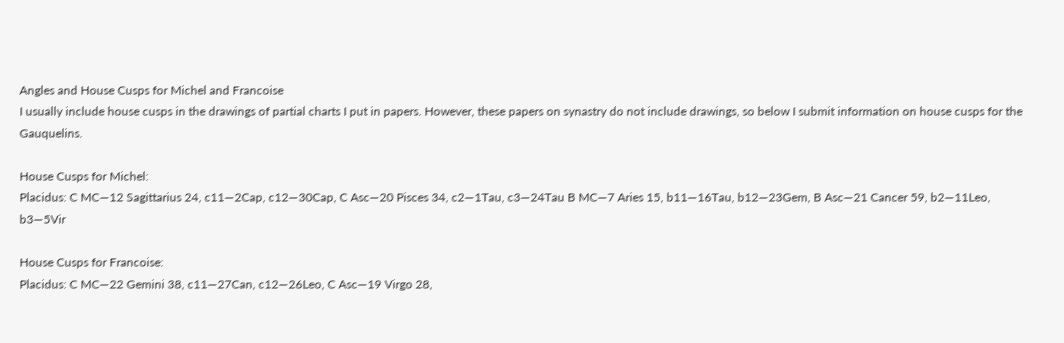Angles and House Cusps for Michel and Francoise
I usually include house cusps in the drawings of partial charts I put in papers. However, these papers on synastry do not include drawings, so below I submit information on house cusps for the Gauquelins.

House Cusps for Michel:
Placidus: C MC—12 Sagittarius 24, c11—2Cap, c12—30Cap, C Asc—20 Pisces 34, c2—1Tau, c3—24Tau B MC—7 Aries 15, b11—16Tau, b12—23Gem, B Asc—21 Cancer 59, b2—11Leo, b3—5Vir

House Cusps for Francoise:
Placidus: C MC—22 Gemini 38, c11—27Can, c12—26Leo, C Asc—19 Virgo 28,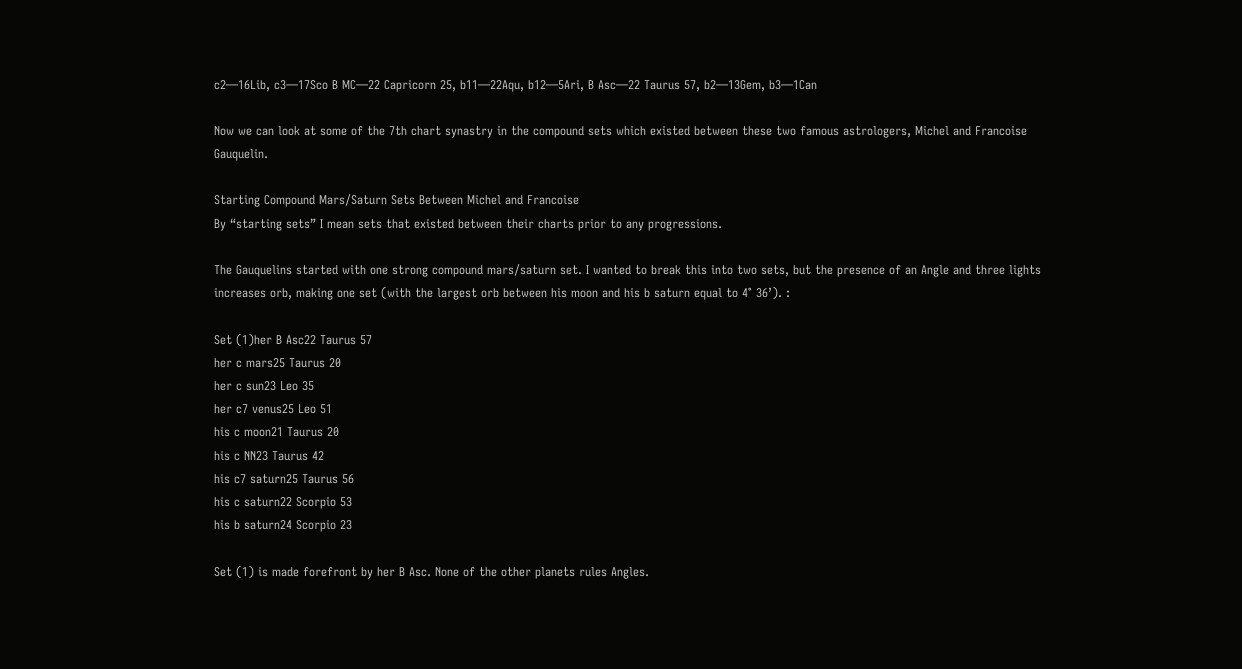c2—16Lib, c3—17Sco B MC—22 Capricorn 25, b11—22Aqu, b12—5Ari, B Asc—22 Taurus 57, b2—13Gem, b3—1Can

Now we can look at some of the 7th chart synastry in the compound sets which existed between these two famous astrologers, Michel and Francoise Gauquelin.

Starting Compound Mars/Saturn Sets Between Michel and Francoise
By “starting sets” I mean sets that existed between their charts prior to any progressions.

The Gauquelins started with one strong compound mars/saturn set. I wanted to break this into two sets, but the presence of an Angle and three lights increases orb, making one set (with the largest orb between his moon and his b saturn equal to 4° 36’). :

Set (1)her B Asc22 Taurus 57
her c mars25 Taurus 20
her c sun23 Leo 35
her c7 venus25 Leo 51
his c moon21 Taurus 20
his c NN23 Taurus 42
his c7 saturn25 Taurus 56
his c saturn22 Scorpio 53
his b saturn24 Scorpio 23

Set (1) is made forefront by her B Asc. None of the other planets rules Angles.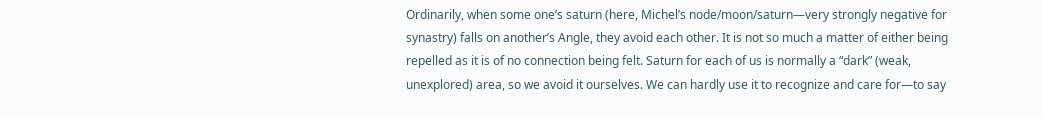Ordinarily, when some one’s saturn (here, Michel’s node/moon/saturn—very strongly negative for synastry) falls on another’s Angle, they avoid each other. It is not so much a matter of either being repelled as it is of no connection being felt. Saturn for each of us is normally a “dark” (weak, unexplored) area, so we avoid it ourselves. We can hardly use it to recognize and care for—to say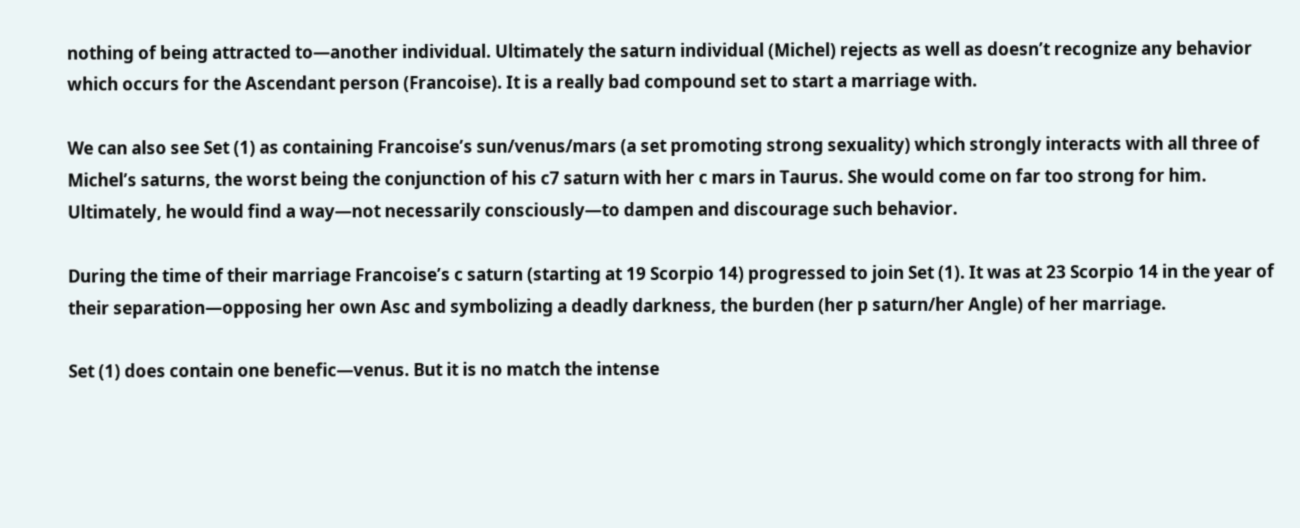nothing of being attracted to—another individual. Ultimately the saturn individual (Michel) rejects as well as doesn’t recognize any behavior which occurs for the Ascendant person (Francoise). It is a really bad compound set to start a marriage with.

We can also see Set (1) as containing Francoise’s sun/venus/mars (a set promoting strong sexuality) which strongly interacts with all three of Michel’s saturns, the worst being the conjunction of his c7 saturn with her c mars in Taurus. She would come on far too strong for him. Ultimately, he would find a way—not necessarily consciously—to dampen and discourage such behavior.

During the time of their marriage Francoise’s c saturn (starting at 19 Scorpio 14) progressed to join Set (1). It was at 23 Scorpio 14 in the year of their separation—opposing her own Asc and symbolizing a deadly darkness, the burden (her p saturn/her Angle) of her marriage.

Set (1) does contain one benefic—venus. But it is no match the intense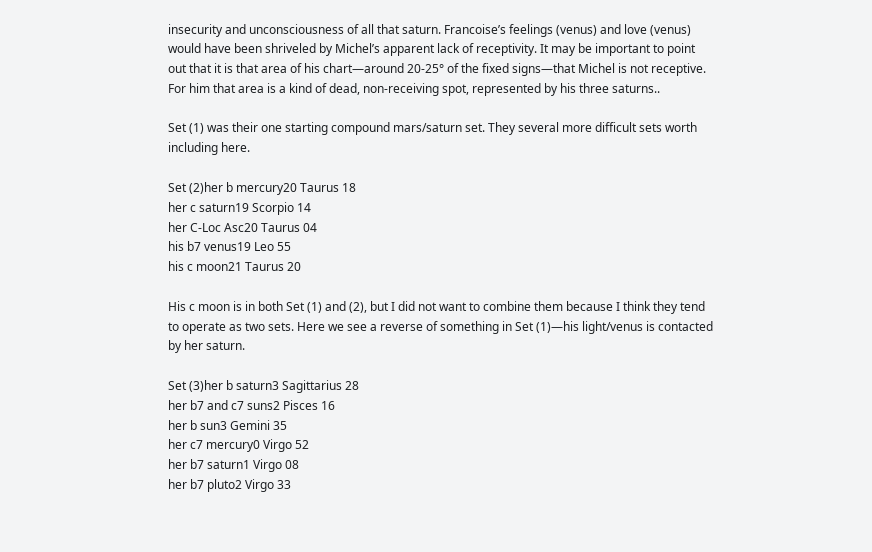insecurity and unconsciousness of all that saturn. Francoise’s feelings (venus) and love (venus) would have been shriveled by Michel’s apparent lack of receptivity. It may be important to point out that it is that area of his chart—around 20-25° of the fixed signs—that Michel is not receptive. For him that area is a kind of dead, non-receiving spot, represented by his three saturns..

Set (1) was their one starting compound mars/saturn set. They several more difficult sets worth including here.

Set (2)her b mercury20 Taurus 18
her c saturn19 Scorpio 14
her C-Loc Asc20 Taurus 04
his b7 venus19 Leo 55
his c moon21 Taurus 20

His c moon is in both Set (1) and (2), but I did not want to combine them because I think they tend to operate as two sets. Here we see a reverse of something in Set (1)—his light/venus is contacted by her saturn.

Set (3)her b saturn3 Sagittarius 28
her b7 and c7 suns2 Pisces 16
her b sun3 Gemini 35
her c7 mercury0 Virgo 52
her b7 saturn1 Virgo 08
her b7 pluto2 Virgo 33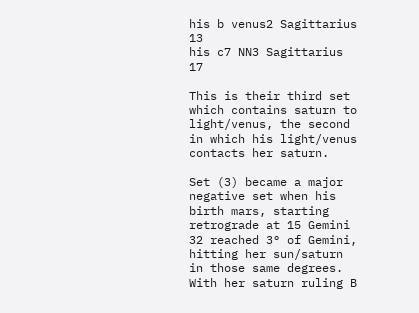his b venus2 Sagittarius 13
his c7 NN3 Sagittarius 17

This is their third set which contains saturn to light/venus, the second in which his light/venus contacts her saturn.

Set (3) became a major negative set when his birth mars, starting retrograde at 15 Gemini 32 reached 3° of Gemini, hitting her sun/saturn in those same degrees. With her saturn ruling B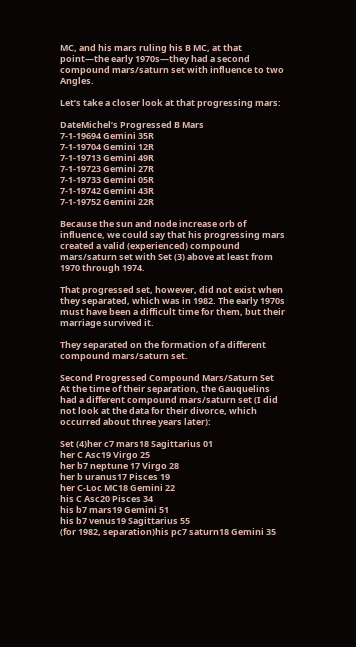MC, and his mars ruling his B MC, at that point—the early 1970s—they had a second compound mars/saturn set with influence to two Angles.

Let’s take a closer look at that progressing mars:

DateMichel’s Progressed B Mars
7-1-19694 Gemini 35R
7-1-19704 Gemini 12R
7-1-19713 Gemini 49R
7-1-19723 Gemini 27R
7-1-19733 Gemini 05R
7-1-19742 Gemini 43R
7-1-19752 Gemini 22R

Because the sun and node increase orb of influence, we could say that his progressing mars created a valid (experienced) compound mars/saturn set with Set (3) above at least from 1970 through 1974.

That progressed set, however, did not exist when they separated, which was in 1982. The early 1970s must have been a difficult time for them, but their marriage survived it.

They separated on the formation of a different compound mars/saturn set.

Second Progressed Compound Mars/Saturn Set
At the time of their separation, the Gauquelins had a different compound mars/saturn set (I did not look at the data for their divorce, which occurred about three years later):

Set (4)her c7 mars18 Sagittarius 01
her C Asc19 Virgo 25
her b7 neptune 17 Virgo 28
her b uranus17 Pisces 19
her C-Loc MC18 Gemini 22
his C Asc20 Pisces 34
his b7 mars19 Gemini 51
his b7 venus19 Sagittarius 55
(for 1982, separation)his pc7 saturn18 Gemini 35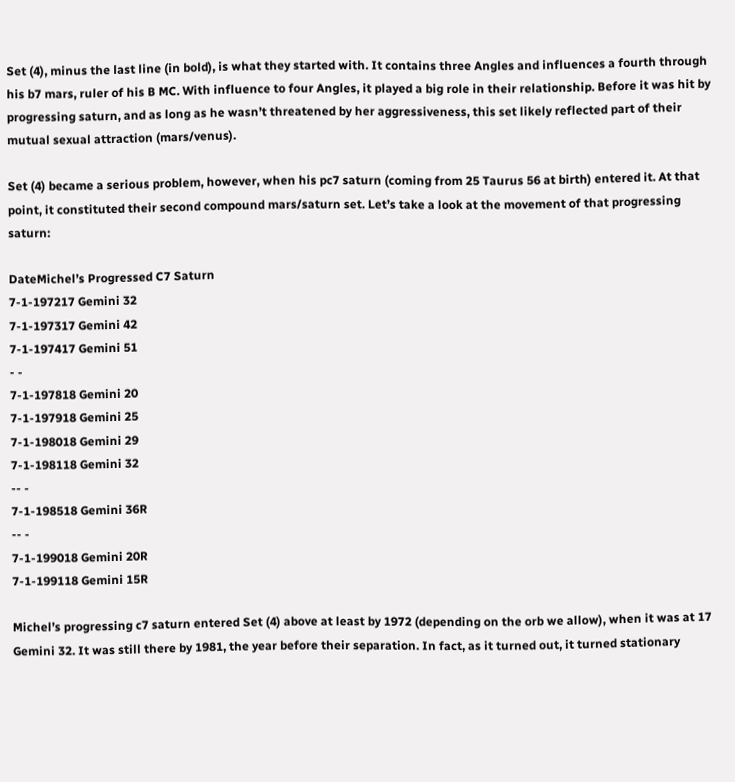Set (4), minus the last line (in bold), is what they started with. It contains three Angles and influences a fourth through his b7 mars, ruler of his B MC. With influence to four Angles, it played a big role in their relationship. Before it was hit by progressing saturn, and as long as he wasn’t threatened by her aggressiveness, this set likely reflected part of their mutual sexual attraction (mars/venus).

Set (4) became a serious problem, however, when his pc7 saturn (coming from 25 Taurus 56 at birth) entered it. At that point, it constituted their second compound mars/saturn set. Let’s take a look at the movement of that progressing saturn:

DateMichel’s Progressed C7 Saturn
7-1-197217 Gemini 32
7-1-197317 Gemini 42
7-1-197417 Gemini 51
- -
7-1-197818 Gemini 20
7-1-197918 Gemini 25
7-1-198018 Gemini 29
7-1-198118 Gemini 32
-- -
7-1-198518 Gemini 36R
-- -
7-1-199018 Gemini 20R
7-1-199118 Gemini 15R

Michel’s progressing c7 saturn entered Set (4) above at least by 1972 (depending on the orb we allow), when it was at 17 Gemini 32. It was still there by 1981, the year before their separation. In fact, as it turned out, it turned stationary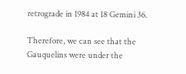retrograde in 1984 at 18 Gemini 36.

Therefore, we can see that the Gauquelins were under the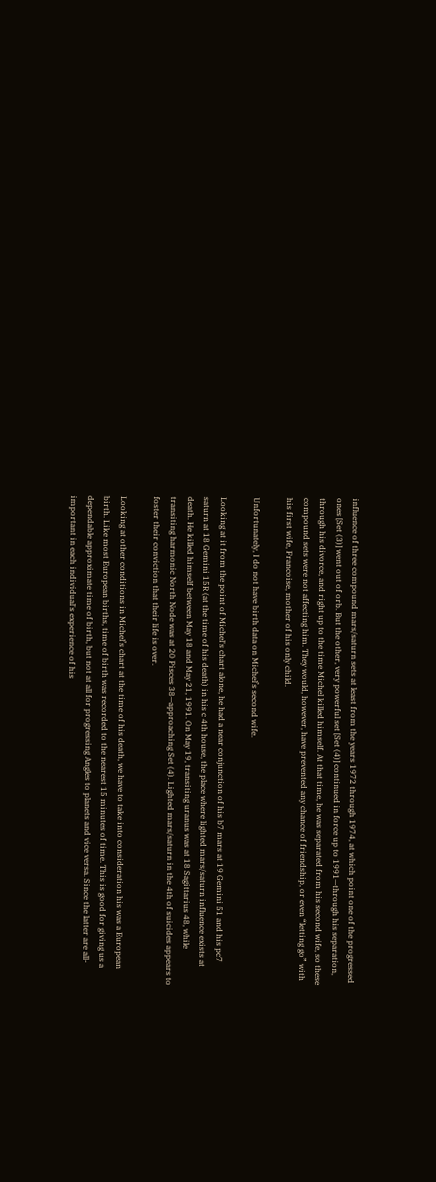influence of three compound mars/saturn sets at least from the years 1972 through 1974, at which point one of the progressed ones [Set (3)] went out of orb. But the other, very powerful set [Set (4)] continued in force up to 1991—through his separation, through his divorce, and right up to the time Michel killed himself. At that time, he was separated from his second wife, so these compound sets were not affecting him. They would, however, have prevented any chance of friendship, or even “letting go” with his first wife, Francoise, mother of his only child.

Unfortunately, I do not have birth data on Michel’s second wife.

Looking at it from the point of Michel's chart alone, he had a near conjunction of his b7 mars at 19 Gemini 51 and his pc7 saturn at 18 Gemini 15R (at the time of his death) in his c 4th house, the place where lighted mars/saturn influence exists at death. He killed himself between May 18 and May 21, 1991. On May 19, transiting uranus was at 18 Sagittarius 48, while transiting harmonic North Node was at 20 Pisces 38—approaching Set (4). Lighted mars/saturn in the 4th of suicides appears to foster their conviction that their life is over.

Looking at other conditions in Michel’s chart at the time of his death, we have to take into consideration his was a European birth. Like most European births, time of birth was recorded to the nearest 15 minutes of time. This is good for giving us a dependable approximate time of birth, but not at all for progressing Angles to planets and vice versa. Since the latter are all-important in each individual's experience of his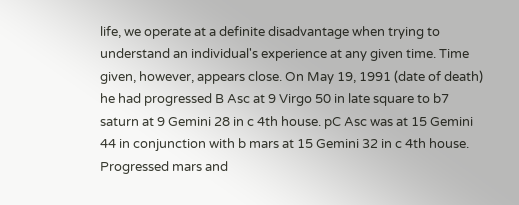life, we operate at a definite disadvantage when trying to understand an individual's experience at any given time. Time given, however, appears close. On May 19, 1991 (date of death) he had progressed B Asc at 9 Virgo 50 in late square to b7 saturn at 9 Gemini 28 in c 4th house. pC Asc was at 15 Gemini 44 in conjunction with b mars at 15 Gemini 32 in c 4th house. Progressed mars and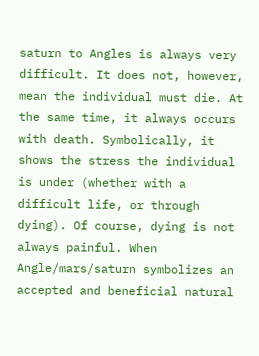saturn to Angles is always very difficult. It does not, however, mean the individual must die. At the same time, it always occurs with death. Symbolically, it shows the stress the individual is under (whether with a difficult life, or through dying). Of course, dying is not always painful. When Angle/mars/saturn symbolizes an accepted and beneficial natural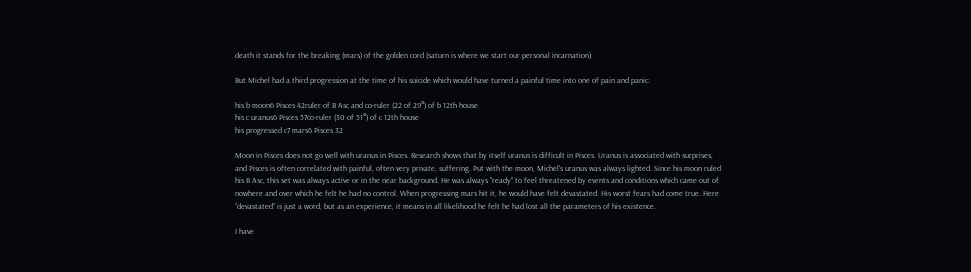death it stands for the breaking (mars) of the golden cord (saturn is where we start our personal incarnation).

But Michel had a third progression at the time of his suicide which would have turned a painful time into one of pain and panic:

his b moon6 Pisces 42ruler of B Asc and co-ruler (22 of 29°) of b 12th house
his c uranus6 Pisces 57co-ruler (30 of 51°) of c 12th house
his progressed c7 mars6 Pisces 32

Moon in Pisces does not go well with uranus in Pisces. Research shows that by itself uranus is difficult in Pisces. Uranus is associated with surprises, and Pisces is often correlated with painful, often very private, suffering. Put with the moon, Michel's uranus was always lighted. Since his moon ruled his B Asc, this set was always active or in the near background. He was always "ready" to feel threatened by events and conditions which came out of nowhere and over which he felt he had no control. When progressing mars hit it, he would have felt devastated. His worst fears had come true. Here “devastated” is just a word, but as an experience, it means in all likelihood he felt he had lost all the parameters of his existence.

I have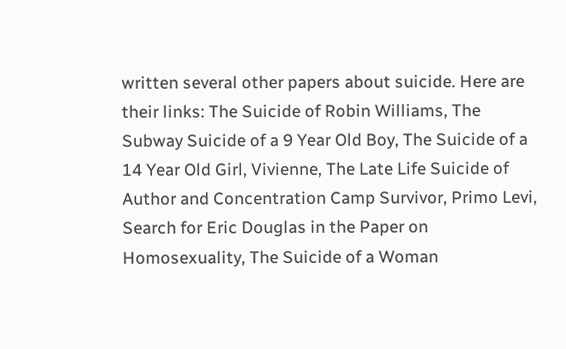written several other papers about suicide. Here are their links: The Suicide of Robin Williams, The Subway Suicide of a 9 Year Old Boy, The Suicide of a 14 Year Old Girl, Vivienne, The Late Life Suicide of Author and Concentration Camp Survivor, Primo Levi, Search for Eric Douglas in the Paper on Homosexuality, The Suicide of a Woman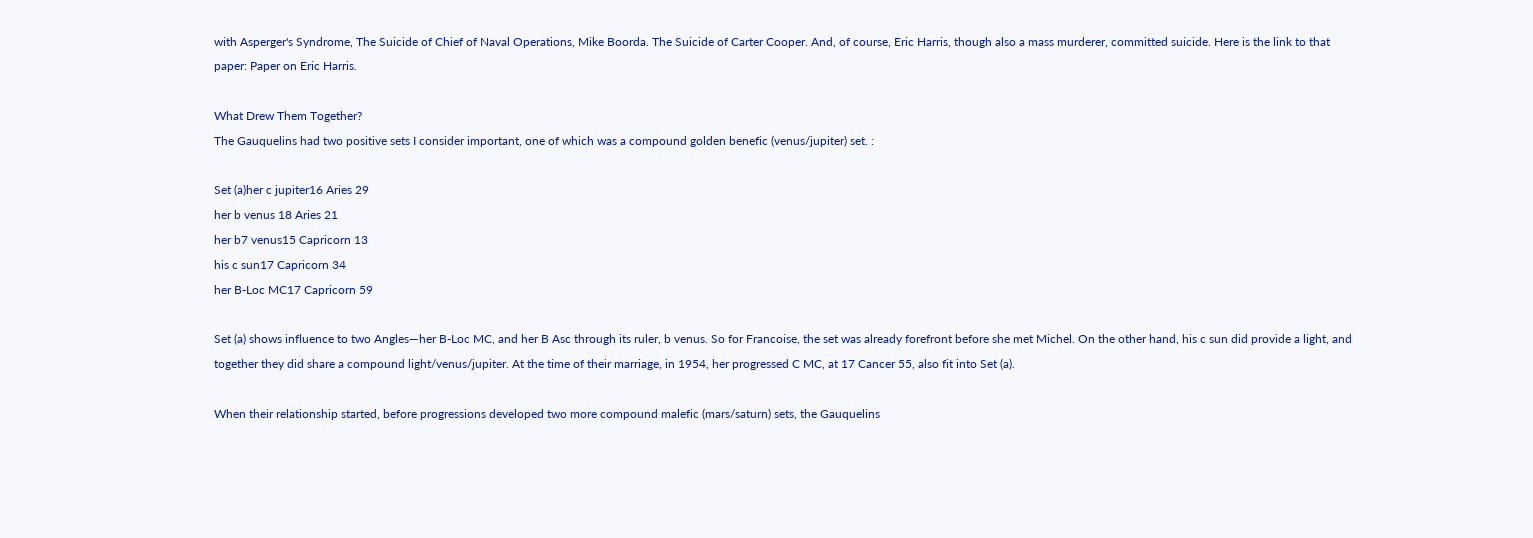with Asperger's Syndrome, The Suicide of Chief of Naval Operations, Mike Boorda. The Suicide of Carter Cooper. And, of course, Eric Harris, though also a mass murderer, committed suicide. Here is the link to that paper: Paper on Eric Harris.

What Drew Them Together?
The Gauquelins had two positive sets I consider important, one of which was a compound golden benefic (venus/jupiter) set. :

Set (a)her c jupiter16 Aries 29
her b venus 18 Aries 21
her b7 venus15 Capricorn 13
his c sun17 Capricorn 34
her B-Loc MC17 Capricorn 59

Set (a) shows influence to two Angles—her B-Loc MC, and her B Asc through its ruler, b venus. So for Francoise, the set was already forefront before she met Michel. On the other hand, his c sun did provide a light, and together they did share a compound light/venus/jupiter. At the time of their marriage, in 1954, her progressed C MC, at 17 Cancer 55, also fit into Set (a).

When their relationship started, before progressions developed two more compound malefic (mars/saturn) sets, the Gauquelins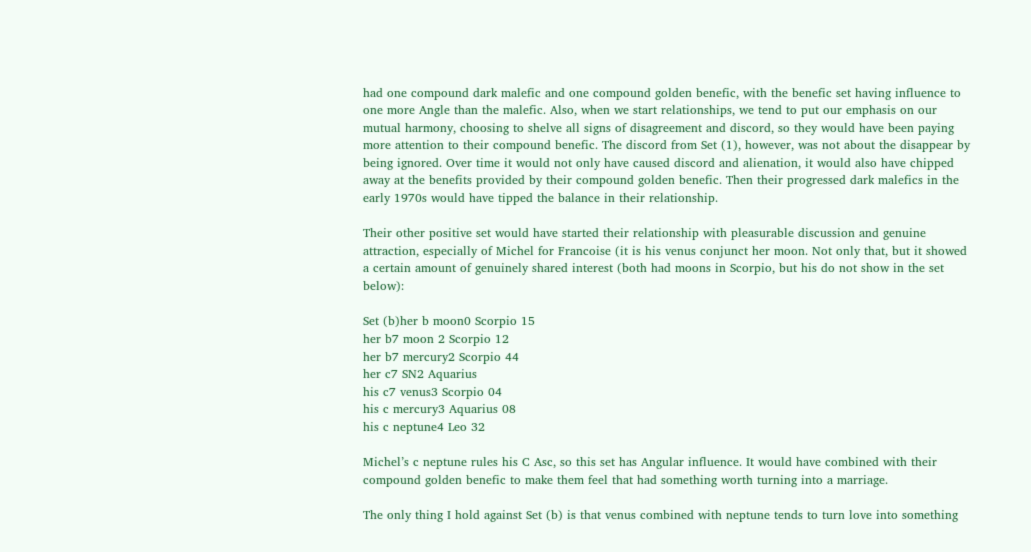had one compound dark malefic and one compound golden benefic, with the benefic set having influence to one more Angle than the malefic. Also, when we start relationships, we tend to put our emphasis on our mutual harmony, choosing to shelve all signs of disagreement and discord, so they would have been paying more attention to their compound benefic. The discord from Set (1), however, was not about the disappear by being ignored. Over time it would not only have caused discord and alienation, it would also have chipped away at the benefits provided by their compound golden benefic. Then their progressed dark malefics in the early 1970s would have tipped the balance in their relationship.

Their other positive set would have started their relationship with pleasurable discussion and genuine attraction, especially of Michel for Francoise (it is his venus conjunct her moon. Not only that, but it showed a certain amount of genuinely shared interest (both had moons in Scorpio, but his do not show in the set below):

Set (b)her b moon0 Scorpio 15
her b7 moon 2 Scorpio 12
her b7 mercury2 Scorpio 44
her c7 SN2 Aquarius
his c7 venus3 Scorpio 04
his c mercury3 Aquarius 08
his c neptune4 Leo 32

Michel’s c neptune rules his C Asc, so this set has Angular influence. It would have combined with their compound golden benefic to make them feel that had something worth turning into a marriage.

The only thing I hold against Set (b) is that venus combined with neptune tends to turn love into something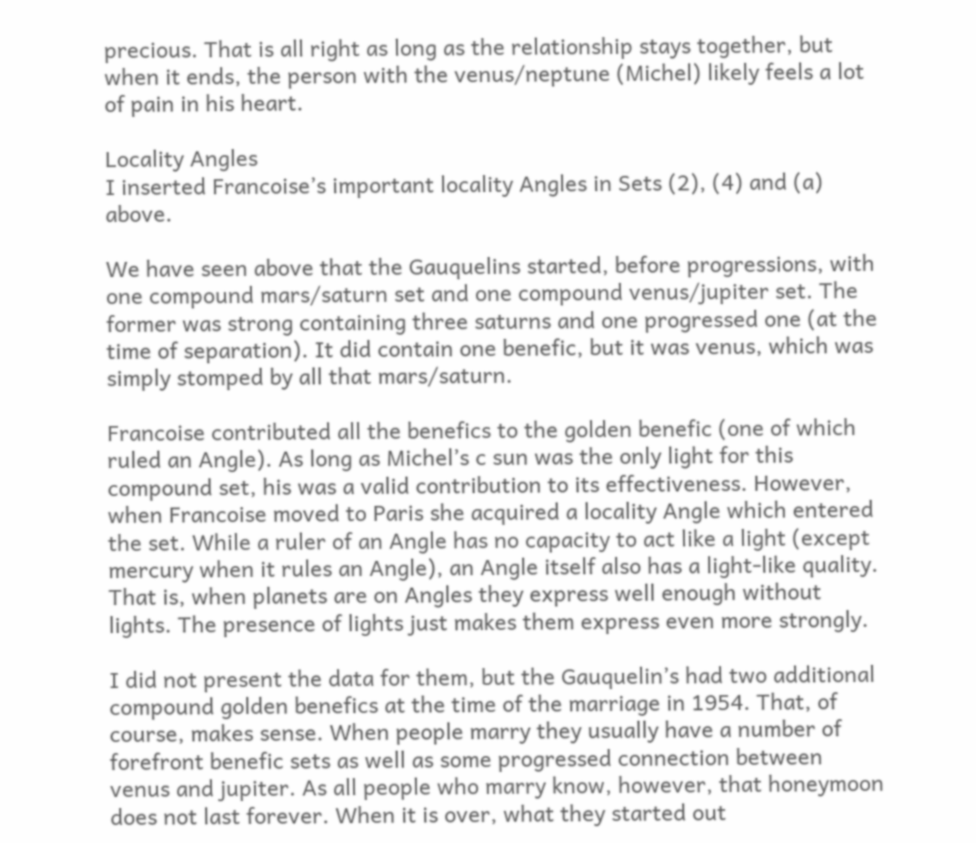precious. That is all right as long as the relationship stays together, but when it ends, the person with the venus/neptune (Michel) likely feels a lot of pain in his heart.

Locality Angles
I inserted Francoise’s important locality Angles in Sets (2), (4) and (a) above.

We have seen above that the Gauquelins started, before progressions, with one compound mars/saturn set and one compound venus/jupiter set. The former was strong containing three saturns and one progressed one (at the time of separation). It did contain one benefic, but it was venus, which was simply stomped by all that mars/saturn.

Francoise contributed all the benefics to the golden benefic (one of which ruled an Angle). As long as Michel’s c sun was the only light for this compound set, his was a valid contribution to its effectiveness. However, when Francoise moved to Paris she acquired a locality Angle which entered the set. While a ruler of an Angle has no capacity to act like a light (except mercury when it rules an Angle), an Angle itself also has a light-like quality. That is, when planets are on Angles they express well enough without lights. The presence of lights just makes them express even more strongly.

I did not present the data for them, but the Gauquelin’s had two additional compound golden benefics at the time of the marriage in 1954. That, of course, makes sense. When people marry they usually have a number of forefront benefic sets as well as some progressed connection between venus and jupiter. As all people who marry know, however, that honeymoon does not last forever. When it is over, what they started out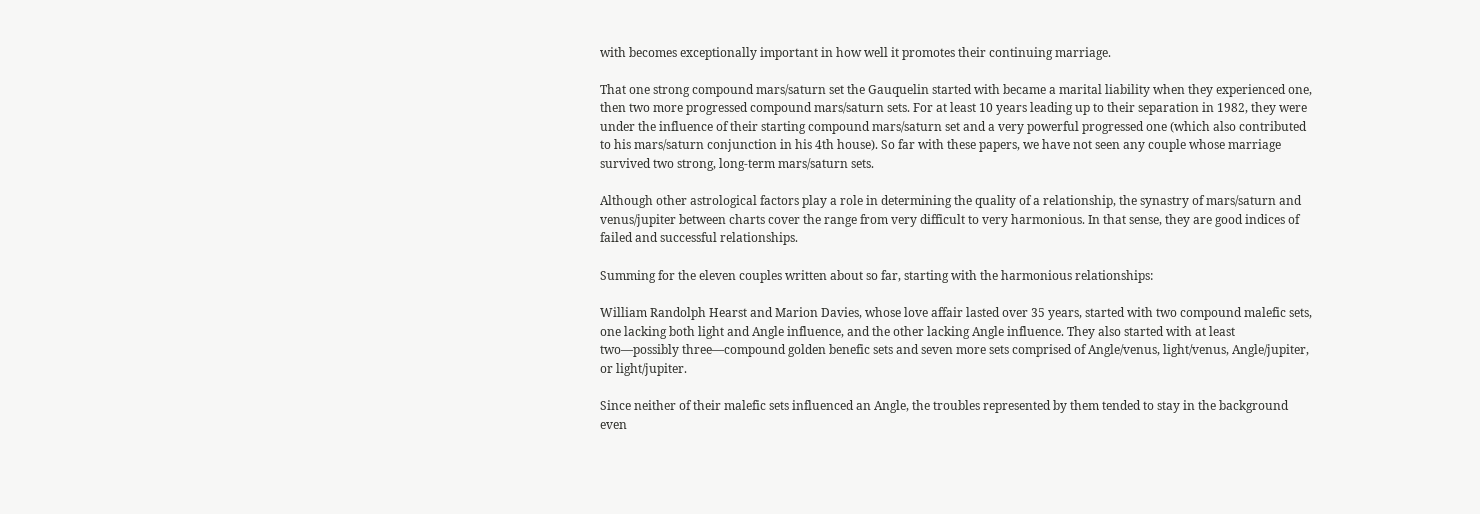with becomes exceptionally important in how well it promotes their continuing marriage.

That one strong compound mars/saturn set the Gauquelin started with became a marital liability when they experienced one, then two more progressed compound mars/saturn sets. For at least 10 years leading up to their separation in 1982, they were under the influence of their starting compound mars/saturn set and a very powerful progressed one (which also contributed to his mars/saturn conjunction in his 4th house). So far with these papers, we have not seen any couple whose marriage survived two strong, long-term mars/saturn sets.

Although other astrological factors play a role in determining the quality of a relationship, the synastry of mars/saturn and venus/jupiter between charts cover the range from very difficult to very harmonious. In that sense, they are good indices of failed and successful relationships.

Summing for the eleven couples written about so far, starting with the harmonious relationships:

William Randolph Hearst and Marion Davies, whose love affair lasted over 35 years, started with two compound malefic sets, one lacking both light and Angle influence, and the other lacking Angle influence. They also started with at least two—possibly three—compound golden benefic sets and seven more sets comprised of Angle/venus, light/venus, Angle/jupiter, or light/jupiter.

Since neither of their malefic sets influenced an Angle, the troubles represented by them tended to stay in the background even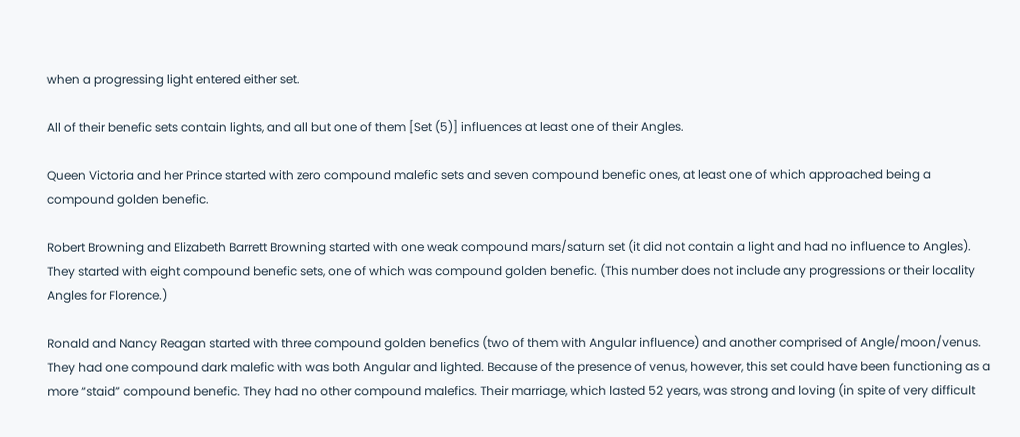when a progressing light entered either set.

All of their benefic sets contain lights, and all but one of them [Set (5)] influences at least one of their Angles.

Queen Victoria and her Prince started with zero compound malefic sets and seven compound benefic ones, at least one of which approached being a compound golden benefic.

Robert Browning and Elizabeth Barrett Browning started with one weak compound mars/saturn set (it did not contain a light and had no influence to Angles). They started with eight compound benefic sets, one of which was compound golden benefic. (This number does not include any progressions or their locality Angles for Florence.)

Ronald and Nancy Reagan started with three compound golden benefics (two of them with Angular influence) and another comprised of Angle/moon/venus. They had one compound dark malefic with was both Angular and lighted. Because of the presence of venus, however, this set could have been functioning as a more “staid” compound benefic. They had no other compound malefics. Their marriage, which lasted 52 years, was strong and loving (in spite of very difficult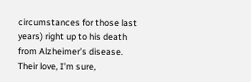circumstances for those last years) right up to his death from Alzheimer’s disease. Their love, I’m sure,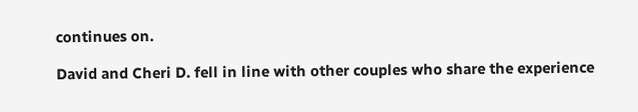continues on.

David and Cheri D. fell in line with other couples who share the experience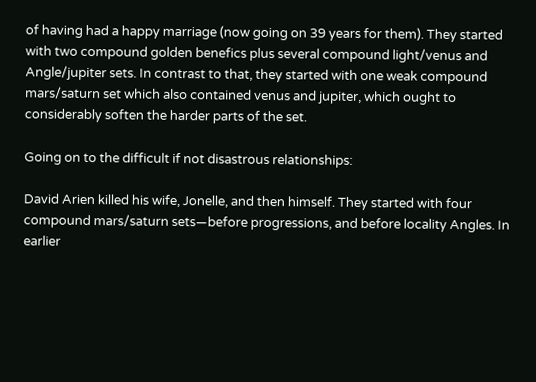of having had a happy marriage (now going on 39 years for them). They started with two compound golden benefics plus several compound light/venus and Angle/jupiter sets. In contrast to that, they started with one weak compound mars/saturn set which also contained venus and jupiter, which ought to considerably soften the harder parts of the set.

Going on to the difficult if not disastrous relationships:

David Arien killed his wife, Jonelle, and then himself. They started with four compound mars/saturn sets—before progressions, and before locality Angles. In earlier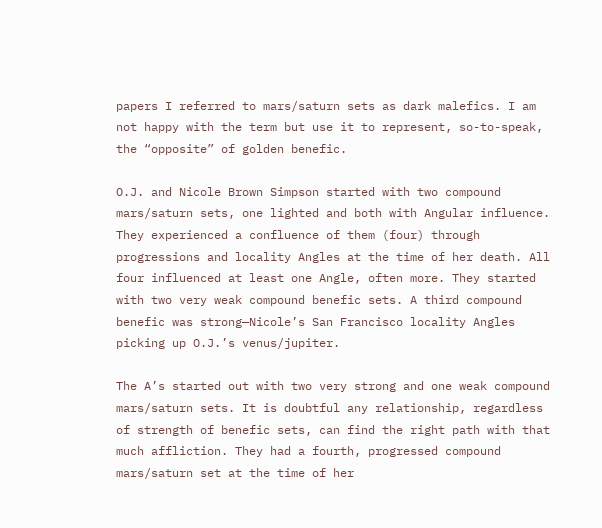papers I referred to mars/saturn sets as dark malefics. I am not happy with the term but use it to represent, so-to-speak, the “opposite” of golden benefic.

O.J. and Nicole Brown Simpson started with two compound mars/saturn sets, one lighted and both with Angular influence. They experienced a confluence of them (four) through progressions and locality Angles at the time of her death. All four influenced at least one Angle, often more. They started with two very weak compound benefic sets. A third compound benefic was strong—Nicole’s San Francisco locality Angles picking up O.J.’s venus/jupiter.

The A’s started out with two very strong and one weak compound mars/saturn sets. It is doubtful any relationship, regardless of strength of benefic sets, can find the right path with that much affliction. They had a fourth, progressed compound mars/saturn set at the time of her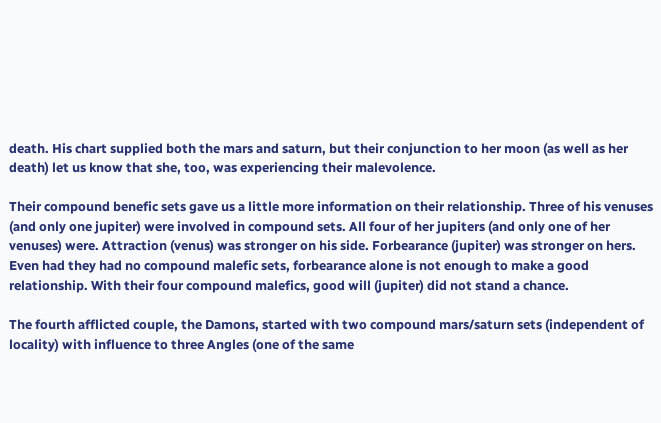death. His chart supplied both the mars and saturn, but their conjunction to her moon (as well as her death) let us know that she, too, was experiencing their malevolence.

Their compound benefic sets gave us a little more information on their relationship. Three of his venuses (and only one jupiter) were involved in compound sets. All four of her jupiters (and only one of her venuses) were. Attraction (venus) was stronger on his side. Forbearance (jupiter) was stronger on hers. Even had they had no compound malefic sets, forbearance alone is not enough to make a good relationship. With their four compound malefics, good will (jupiter) did not stand a chance.

The fourth afflicted couple, the Damons, started with two compound mars/saturn sets (independent of locality) with influence to three Angles (one of the same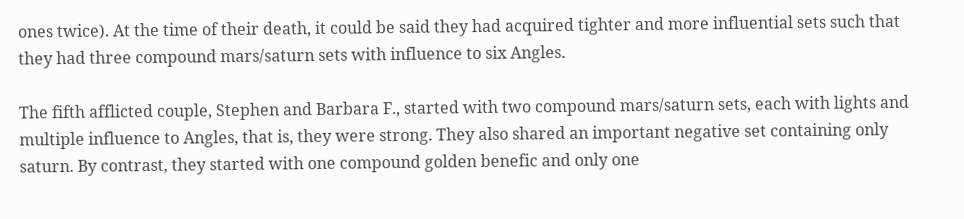ones twice). At the time of their death, it could be said they had acquired tighter and more influential sets such that they had three compound mars/saturn sets with influence to six Angles.

The fifth afflicted couple, Stephen and Barbara F., started with two compound mars/saturn sets, each with lights and multiple influence to Angles, that is, they were strong. They also shared an important negative set containing only saturn. By contrast, they started with one compound golden benefic and only one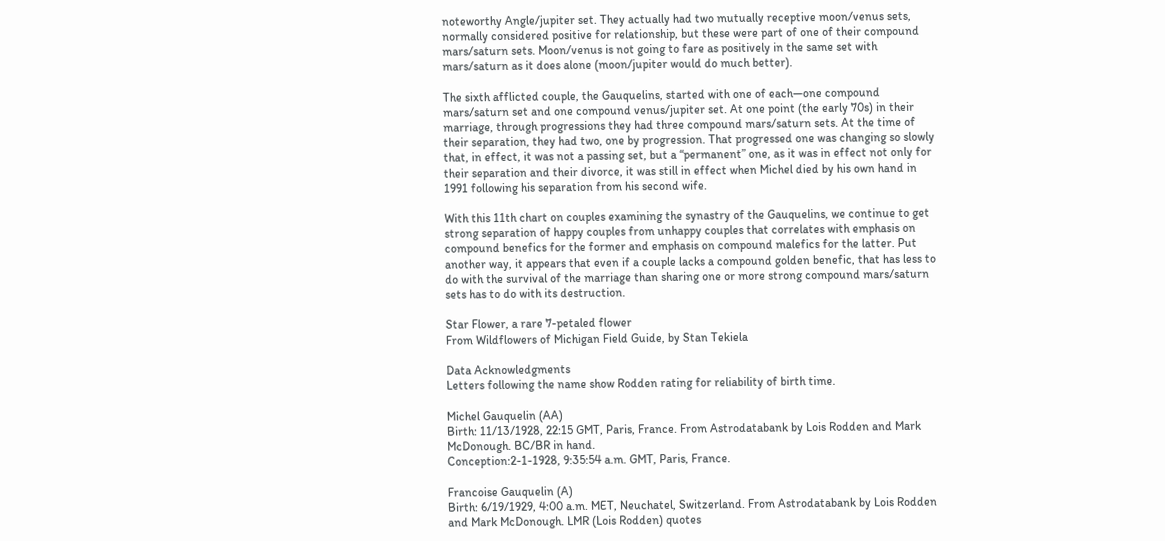noteworthy Angle/jupiter set. They actually had two mutually receptive moon/venus sets, normally considered positive for relationship, but these were part of one of their compound mars/saturn sets. Moon/venus is not going to fare as positively in the same set with mars/saturn as it does alone (moon/jupiter would do much better).

The sixth afflicted couple, the Gauquelins, started with one of each—one compound mars/saturn set and one compound venus/jupiter set. At one point (the early 70s) in their marriage, through progressions they had three compound mars/saturn sets. At the time of their separation, they had two, one by progression. That progressed one was changing so slowly that, in effect, it was not a passing set, but a “permanent” one, as it was in effect not only for their separation and their divorce, it was still in effect when Michel died by his own hand in 1991 following his separation from his second wife.

With this 11th chart on couples examining the synastry of the Gauquelins, we continue to get strong separation of happy couples from unhappy couples that correlates with emphasis on compound benefics for the former and emphasis on compound malefics for the latter. Put another way, it appears that even if a couple lacks a compound golden benefic, that has less to do with the survival of the marriage than sharing one or more strong compound mars/saturn sets has to do with its destruction.

Star Flower, a rare 7-petaled flower
From Wildflowers of Michigan Field Guide, by Stan Tekiela

Data Acknowledgments
Letters following the name show Rodden rating for reliability of birth time.

Michel Gauquelin (AA)
Birth: 11/13/1928, 22:15 GMT, Paris, France. From Astrodatabank by Lois Rodden and Mark McDonough. BC/BR in hand.
Conception:2-1-1928, 9:35:54 a.m. GMT, Paris, France.

Francoise Gauquelin (A)
Birth: 6/19/1929, 4:00 a.m. MET, Neuchatel, Switzerland. From Astrodatabank by Lois Rodden and Mark McDonough. LMR (Lois Rodden) quotes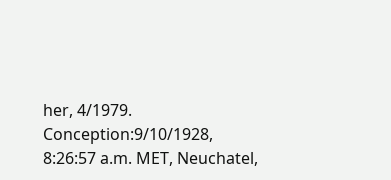her, 4/1979.
Conception:9/10/1928, 8:26:57 a.m. MET, Neuchatel,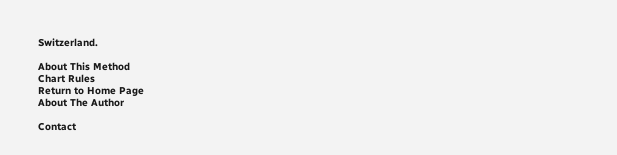Switzerland.

About This Method
Chart Rules
Return to Home Page
About The Author

Contact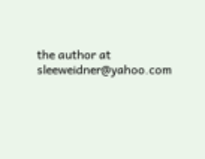the author at sleeweidner@yahoo.com